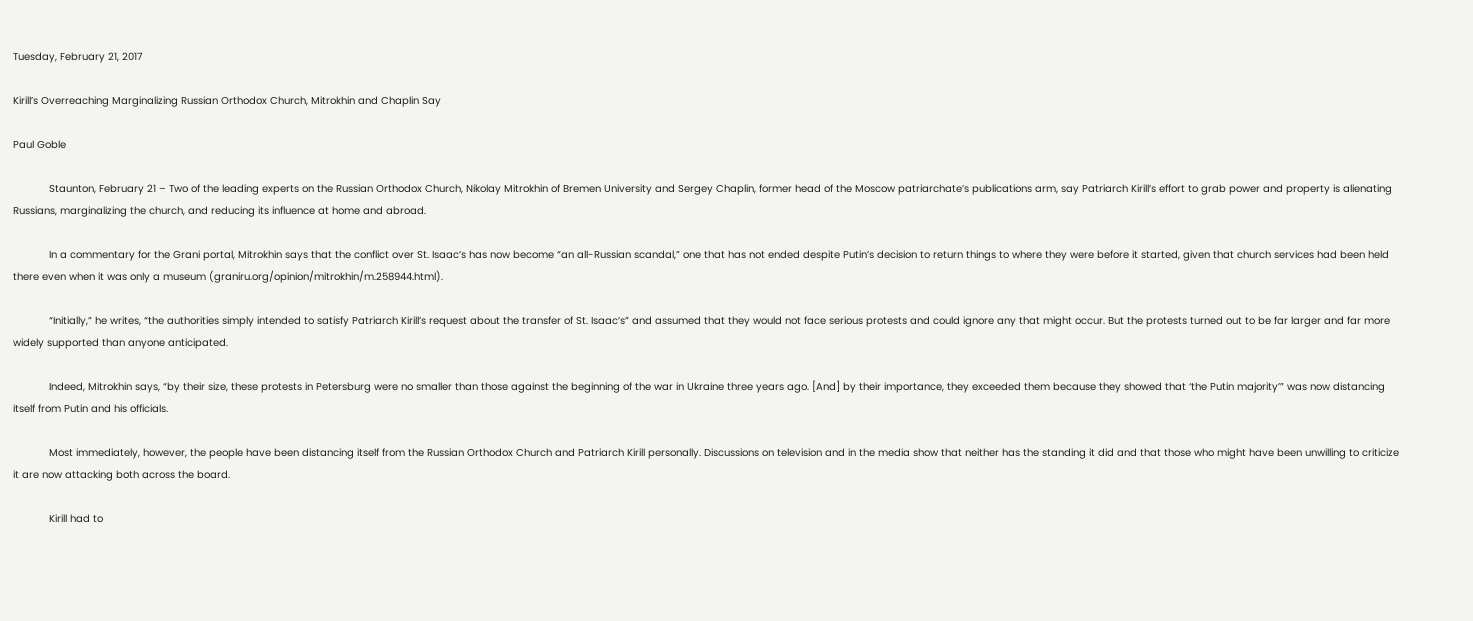Tuesday, February 21, 2017

Kirill’s Overreaching Marginalizing Russian Orthodox Church, Mitrokhin and Chaplin Say

Paul Goble

            Staunton, February 21 – Two of the leading experts on the Russian Orthodox Church, Nikolay Mitrokhin of Bremen University and Sergey Chaplin, former head of the Moscow patriarchate’s publications arm, say Patriarch Kirill’s effort to grab power and property is alienating Russians, marginalizing the church, and reducing its influence at home and abroad.

            In a commentary for the Grani portal, Mitrokhin says that the conflict over St. Isaac’s has now become “an all-Russian scandal,” one that has not ended despite Putin’s decision to return things to where they were before it started, given that church services had been held there even when it was only a museum (graniru.org/opinion/mitrokhin/m.258944.html).

            “Initially,” he writes, “the authorities simply intended to satisfy Patriarch Kirill’s request about the transfer of St. Isaac’s” and assumed that they would not face serious protests and could ignore any that might occur. But the protests turned out to be far larger and far more widely supported than anyone anticipated.

            Indeed, Mitrokhin says, “by their size, these protests in Petersburg were no smaller than those against the beginning of the war in Ukraine three years ago. [And] by their importance, they exceeded them because they showed that ‘the Putin majority’” was now distancing itself from Putin and his officials.

            Most immediately, however, the people have been distancing itself from the Russian Orthodox Church and Patriarch Kirill personally. Discussions on television and in the media show that neither has the standing it did and that those who might have been unwilling to criticize it are now attacking both across the board.

            Kirill had to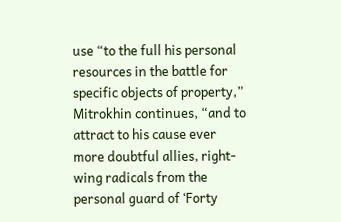use “to the full his personal resources in the battle for specific objects of property,” Mitrokhin continues, “and to attract to his cause ever more doubtful allies, right-wing radicals from the personal guard of ‘Forty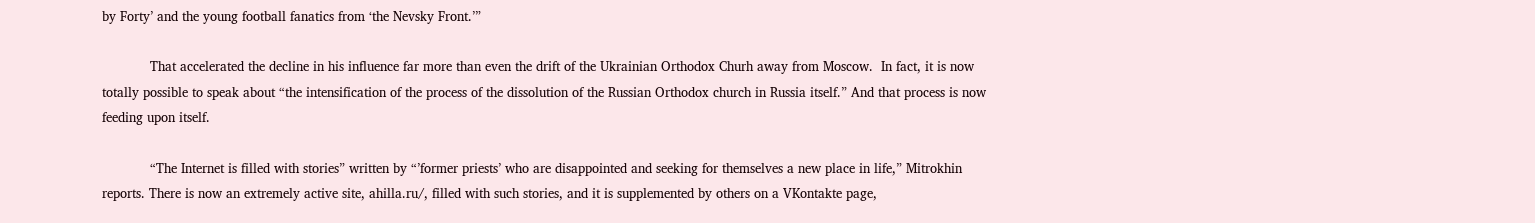by Forty’ and the young football fanatics from ‘the Nevsky Front.’”

            That accelerated the decline in his influence far more than even the drift of the Ukrainian Orthodox Churh away from Moscow.  In fact, it is now totally possible to speak about “the intensification of the process of the dissolution of the Russian Orthodox church in Russia itself.” And that process is now feeding upon itself.

            “The Internet is filled with stories” written by “’former priests’ who are disappointed and seeking for themselves a new place in life,” Mitrokhin reports. There is now an extremely active site, ahilla.ru/, filled with such stories, and it is supplemented by others on a VKontakte page,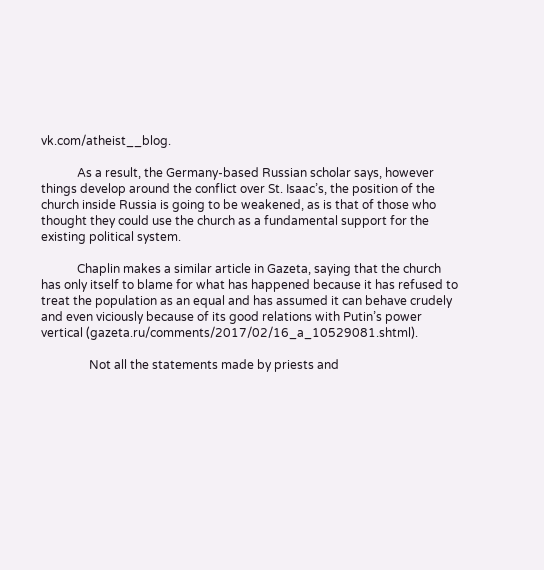vk.com/atheist__blog.

            As a result, the Germany-based Russian scholar says, however things develop around the conflict over St. Isaac’s, the position of the church inside Russia is going to be weakened, as is that of those who thought they could use the church as a fundamental support for the existing political system.

            Chaplin makes a similar article in Gazeta, saying that the church has only itself to blame for what has happened because it has refused to treat the population as an equal and has assumed it can behave crudely and even viciously because of its good relations with Putin’s power vertical (gazeta.ru/comments/2017/02/16_a_10529081.shtml).

                Not all the statements made by priests and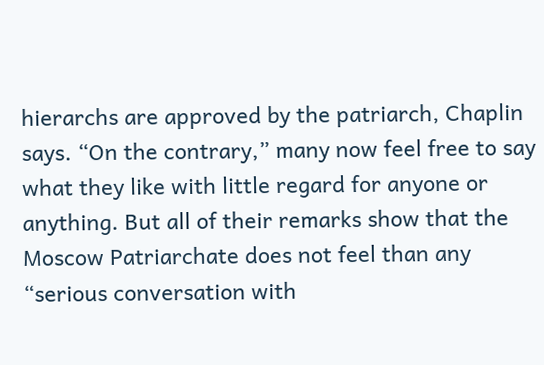hierarchs are approved by the patriarch, Chaplin says. “On the contrary,” many now feel free to say what they like with little regard for anyone or anything. But all of their remarks show that the Moscow Patriarchate does not feel than any “serious conversation with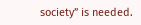society” is needed.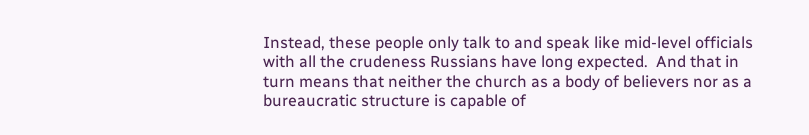Instead, these people only talk to and speak like mid-level officials with all the crudeness Russians have long expected.  And that in turn means that neither the church as a body of believers nor as a bureaucratic structure is capable of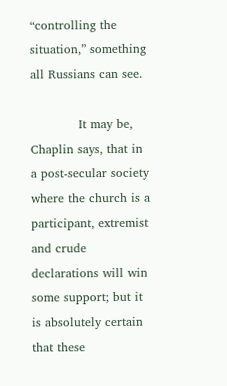“controlling the situation,” something all Russians can see.

            It may be, Chaplin says, that in a post-secular society where the church is a participant, extremist and crude declarations will win some support; but it is absolutely certain that these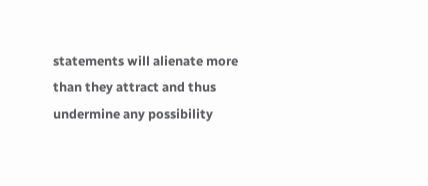statements will alienate more than they attract and thus undermine any possibility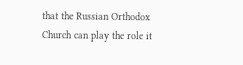that the Russian Orthodox Church can play the role it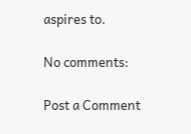aspires to.

No comments:

Post a Comment